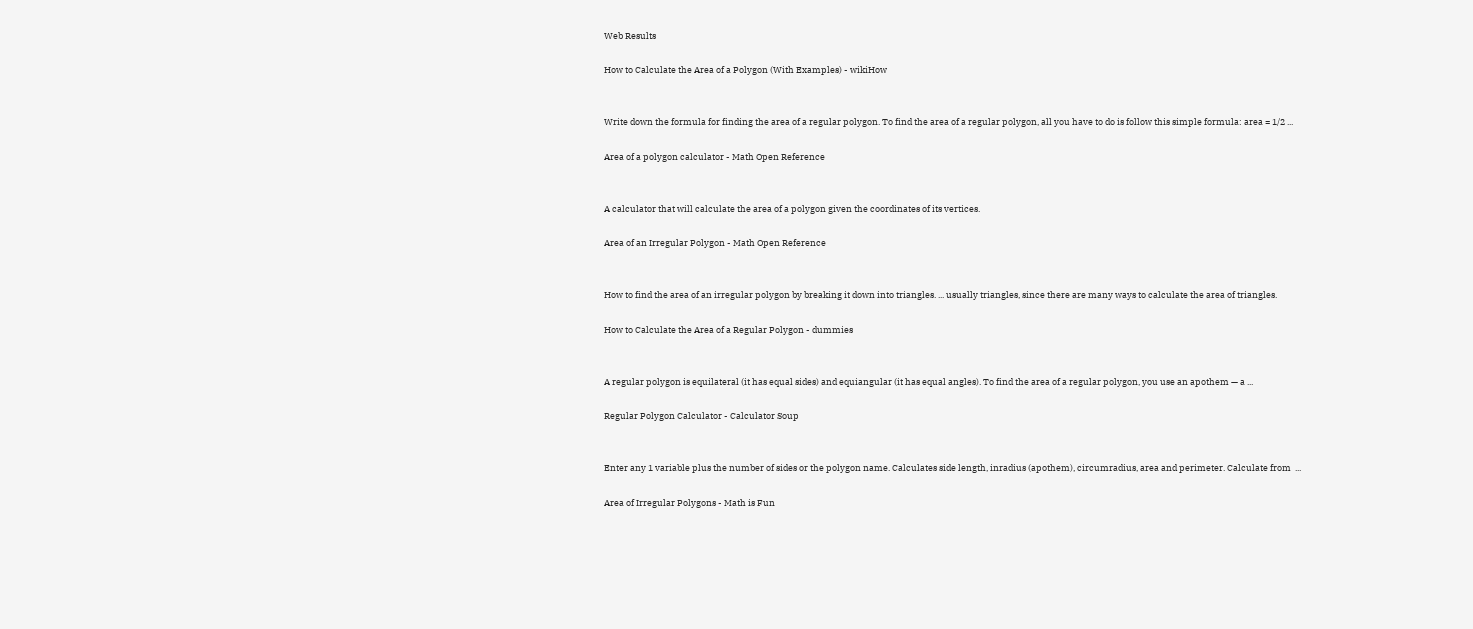Web Results

How to Calculate the Area of a Polygon (With Examples) - wikiHow


Write down the formula for finding the area of a regular polygon. To find the area of a regular polygon, all you have to do is follow this simple formula: area = 1/2 ...

Area of a polygon calculator - Math Open Reference


A calculator that will calculate the area of a polygon given the coordinates of its vertices.

Area of an Irregular Polygon - Math Open Reference


How to find the area of an irregular polygon by breaking it down into triangles. ... usually triangles, since there are many ways to calculate the area of triangles.

How to Calculate the Area of a Regular Polygon - dummies


A regular polygon is equilateral (it has equal sides) and equiangular (it has equal angles). To find the area of a regular polygon, you use an apothem — a ...

Regular Polygon Calculator - Calculator Soup


Enter any 1 variable plus the number of sides or the polygon name. Calculates side length, inradius (apothem), circumradius, area and perimeter. Calculate from  ...

Area of Irregular Polygons - Math is Fun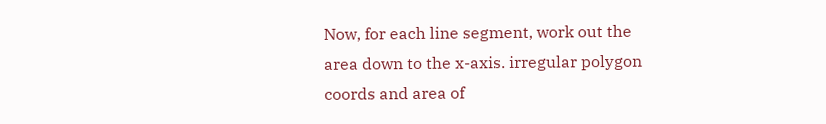Now, for each line segment, work out the area down to the x-axis. irregular polygon coords and area of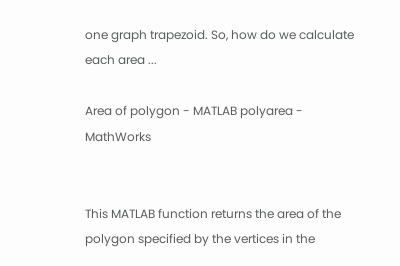one graph trapezoid. So, how do we calculate each area ...

Area of polygon - MATLAB polyarea - MathWorks


This MATLAB function returns the area of the polygon specified by the vertices in the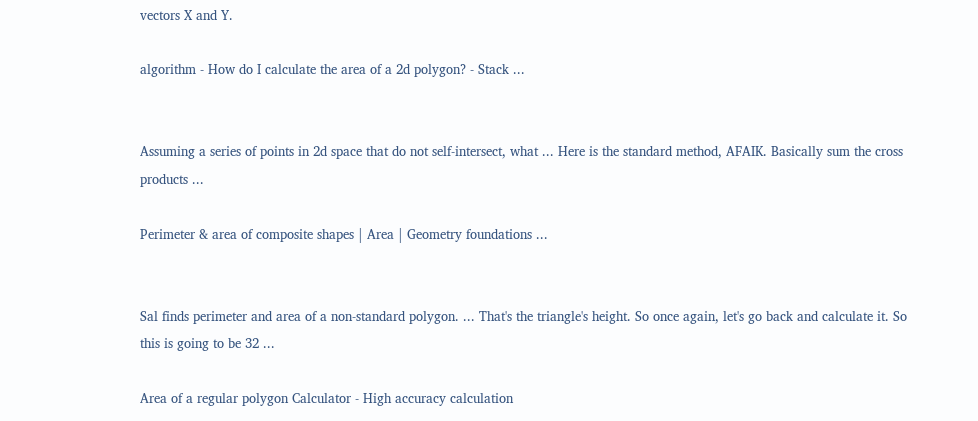vectors X and Y.

algorithm - How do I calculate the area of a 2d polygon? - Stack ...


Assuming a series of points in 2d space that do not self-intersect, what ... Here is the standard method, AFAIK. Basically sum the cross products ...

Perimeter & area of composite shapes | Area | Geometry foundations ...


Sal finds perimeter and area of a non-standard polygon. ... That's the triangle's height. So once again, let's go back and calculate it. So this is going to be 32 ...

Area of a regular polygon Calculator - High accuracy calculation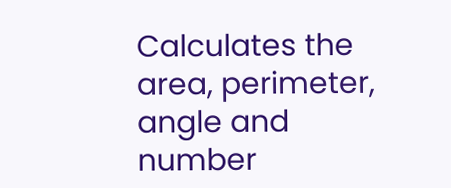Calculates the area, perimeter, angle and number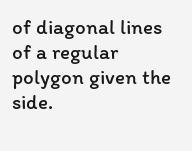of diagonal lines of a regular polygon given the side.